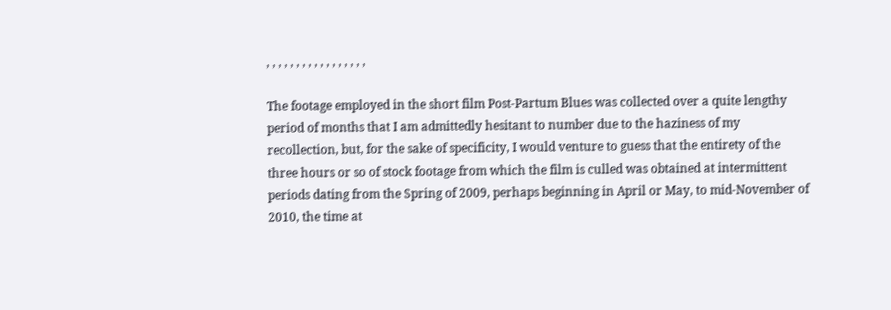, , , , , , , , , , , , , , , , ,

The footage employed in the short film Post-Partum Blues was collected over a quite lengthy period of months that I am admittedly hesitant to number due to the haziness of my recollection, but, for the sake of specificity, I would venture to guess that the entirety of the three hours or so of stock footage from which the film is culled was obtained at intermittent periods dating from the Spring of 2009, perhaps beginning in April or May, to mid-November of 2010, the time at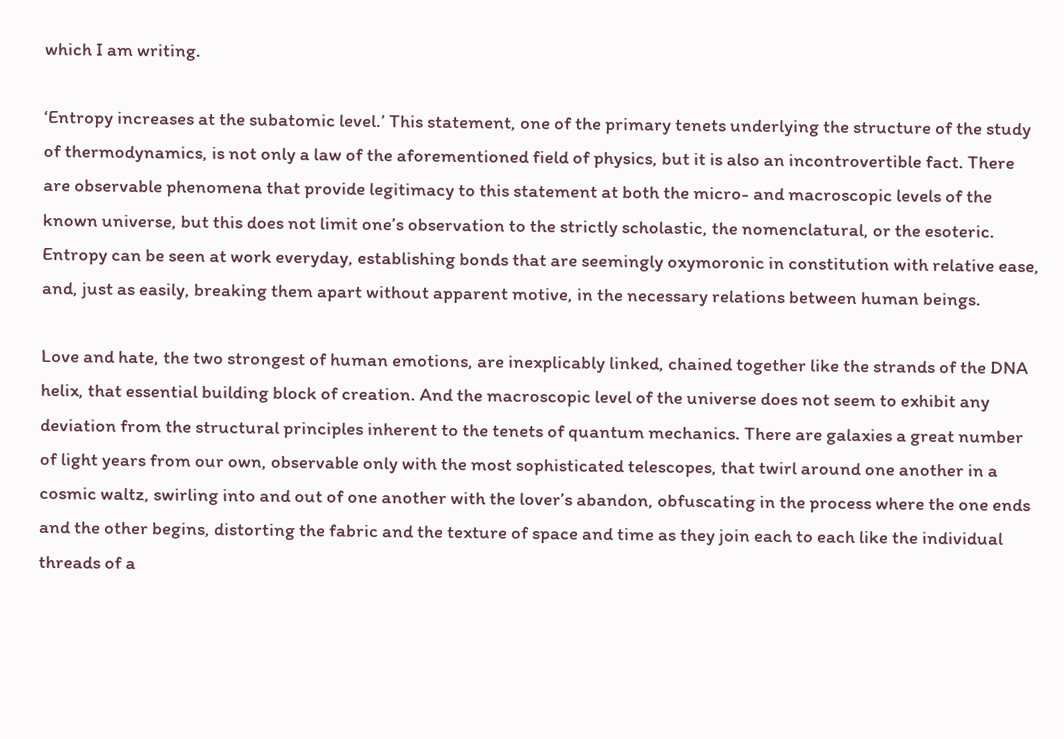which I am writing.

‘Entropy increases at the subatomic level.’ This statement, one of the primary tenets underlying the structure of the study of thermodynamics, is not only a law of the aforementioned field of physics, but it is also an incontrovertible fact. There are observable phenomena that provide legitimacy to this statement at both the micro- and macroscopic levels of the known universe, but this does not limit one’s observation to the strictly scholastic, the nomenclatural, or the esoteric. Entropy can be seen at work everyday, establishing bonds that are seemingly oxymoronic in constitution with relative ease, and, just as easily, breaking them apart without apparent motive, in the necessary relations between human beings.

Love and hate, the two strongest of human emotions, are inexplicably linked, chained together like the strands of the DNA helix, that essential building block of creation. And the macroscopic level of the universe does not seem to exhibit any deviation from the structural principles inherent to the tenets of quantum mechanics. There are galaxies a great number of light years from our own, observable only with the most sophisticated telescopes, that twirl around one another in a cosmic waltz, swirling into and out of one another with the lover’s abandon, obfuscating in the process where the one ends and the other begins, distorting the fabric and the texture of space and time as they join each to each like the individual threads of a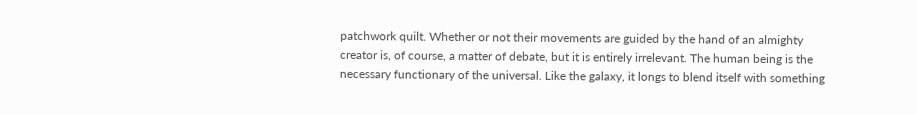patchwork quilt. Whether or not their movements are guided by the hand of an almighty creator is, of course, a matter of debate, but it is entirely irrelevant. The human being is the necessary functionary of the universal. Like the galaxy, it longs to blend itself with something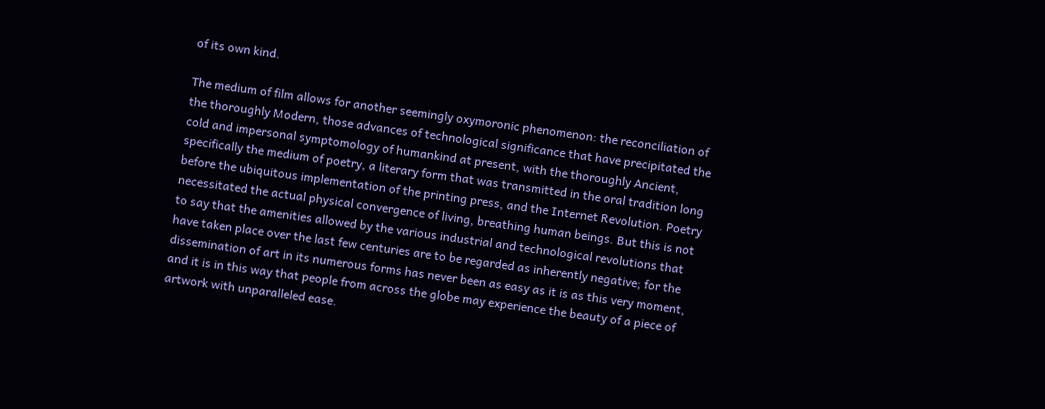of its own kind.

The medium of film allows for another seemingly oxymoronic phenomenon: the reconciliation of the thoroughly Modern, those advances of technological significance that have precipitated the cold and impersonal symptomology of humankind at present, with the thoroughly Ancient, specifically the medium of poetry, a literary form that was transmitted in the oral tradition long before the ubiquitous implementation of the printing press, and the Internet Revolution. Poetry necessitated the actual physical convergence of living, breathing human beings. But this is not to say that the amenities allowed by the various industrial and technological revolutions that have taken place over the last few centuries are to be regarded as inherently negative; for the dissemination of art in its numerous forms has never been as easy as it is as this very moment, and it is in this way that people from across the globe may experience the beauty of a piece of artwork with unparalleled ease.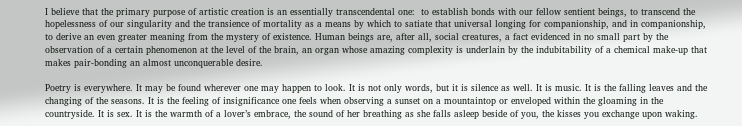I believe that the primary purpose of artistic creation is an essentially transcendental one:  to establish bonds with our fellow sentient beings, to transcend the hopelessness of our singularity and the transience of mortality as a means by which to satiate that universal longing for companionship, and in companionship, to derive an even greater meaning from the mystery of existence. Human beings are, after all, social creatures, a fact evidenced in no small part by the observation of a certain phenomenon at the level of the brain, an organ whose amazing complexity is underlain by the indubitability of a chemical make-up that makes pair-bonding an almost unconquerable desire.

Poetry is everywhere. It may be found wherever one may happen to look. It is not only words, but it is silence as well. It is music. It is the falling leaves and the changing of the seasons. It is the feeling of insignificance one feels when observing a sunset on a mountaintop or enveloped within the gloaming in the countryside. It is sex. It is the warmth of a lover’s embrace, the sound of her breathing as she falls asleep beside of you, the kisses you exchange upon waking.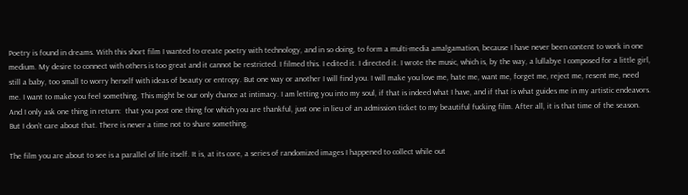Poetry is found in dreams. With this short film I wanted to create poetry with technology, and in so doing, to form a multi-media amalgamation, because I have never been content to work in one medium. My desire to connect with others is too great and it cannot be restricted. I filmed this. I edited it. I directed it. I wrote the music, which is, by the way, a lullabye I composed for a little girl, still a baby, too small to worry herself with ideas of beauty or entropy. But one way or another I will find you. I will make you love me, hate me, want me, forget me, reject me, resent me, need me. I want to make you feel something. This might be our only chance at intimacy. I am letting you into my soul, if that is indeed what I have, and if that is what guides me in my artistic endeavors. And I only ask one thing in return:  that you post one thing for which you are thankful, just one in lieu of an admission ticket to my beautiful fucking film. After all, it is that time of the season. But I don’t care about that. There is never a time not to share something.

The film you are about to see is a parallel of life itself. It is, at its core, a series of randomized images I happened to collect while out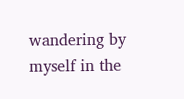wandering by myself in the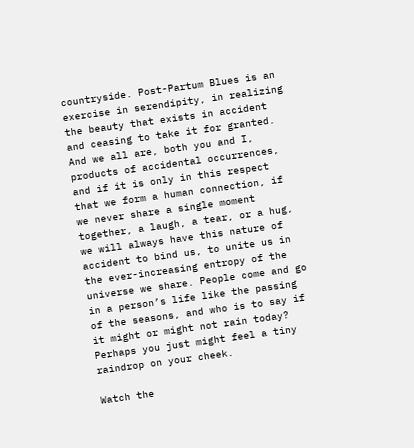countryside. Post-Partum Blues is an exercise in serendipity, in realizing the beauty that exists in accident and ceasing to take it for granted. And we all are, both you and I, products of accidental occurrences, and if it is only in this respect that we form a human connection, if we never share a single moment together, a laugh, a tear, or a hug, we will always have this nature of accident to bind us, to unite us in the ever-increasing entropy of the universe we share. People come and go in a person’s life like the passing of the seasons, and who is to say if it might or might not rain today? Perhaps you just might feel a tiny raindrop on your cheek.

Watch the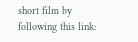short film by following this link: